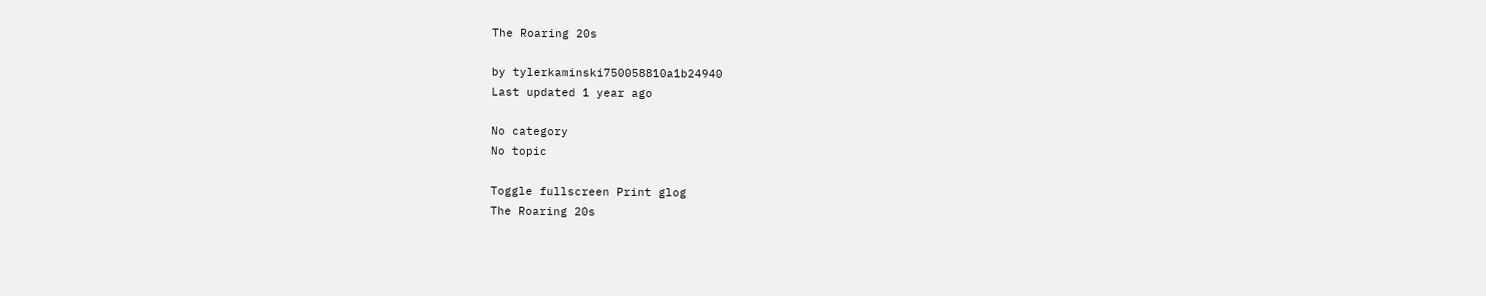The Roaring 20s

by tylerkaminski750058810a1b24940
Last updated 1 year ago

No category
No topic

Toggle fullscreen Print glog
The Roaring 20s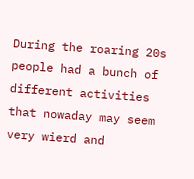During the roaring 20s people had a bunch of different activities that nowaday may seem very wierd and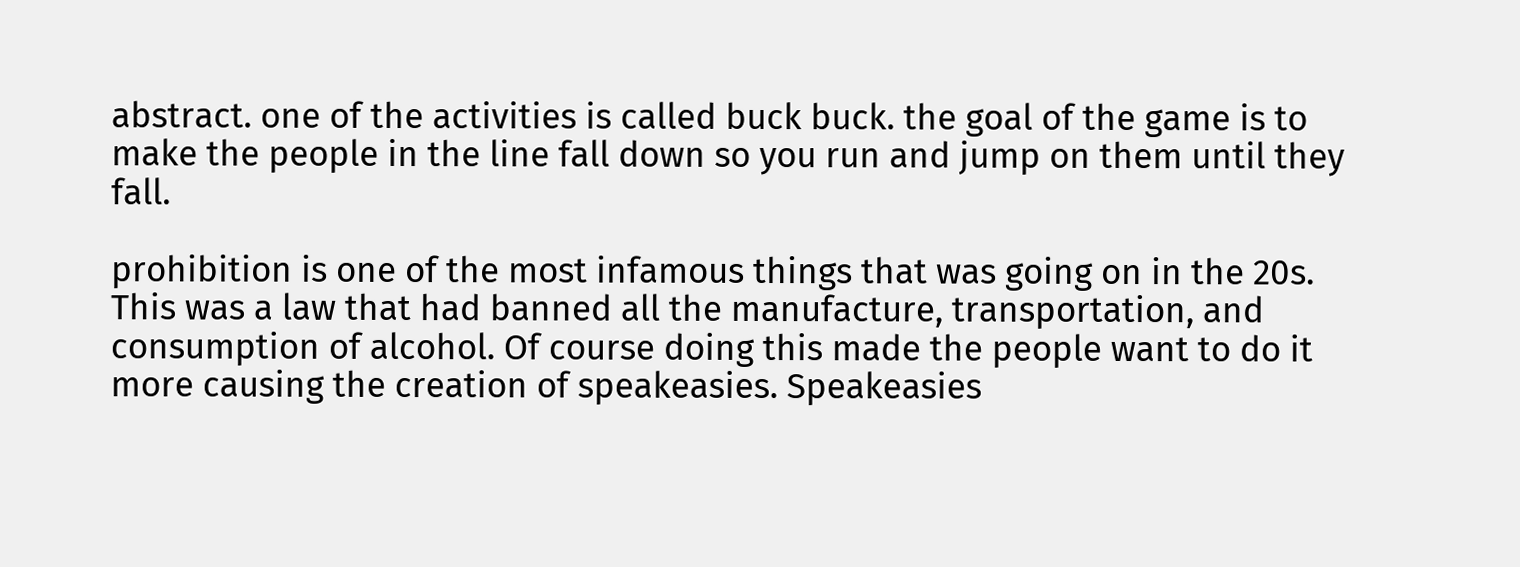abstract. one of the activities is called buck buck. the goal of the game is to make the people in the line fall down so you run and jump on them until they fall.

prohibition is one of the most infamous things that was going on in the 20s. This was a law that had banned all the manufacture, transportation, and consumption of alcohol. Of course doing this made the people want to do it more causing the creation of speakeasies. Speakeasies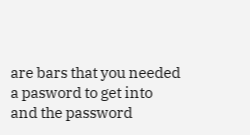are bars that you needed a pasword to get into and the password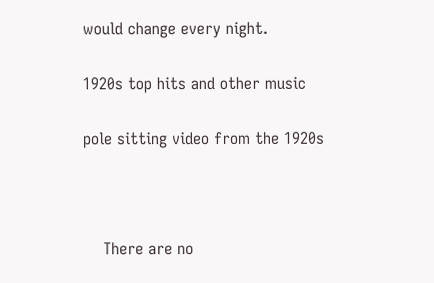would change every night.

1920s top hits and other music

pole sitting video from the 1920s



    There are no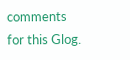comments for this Glog.